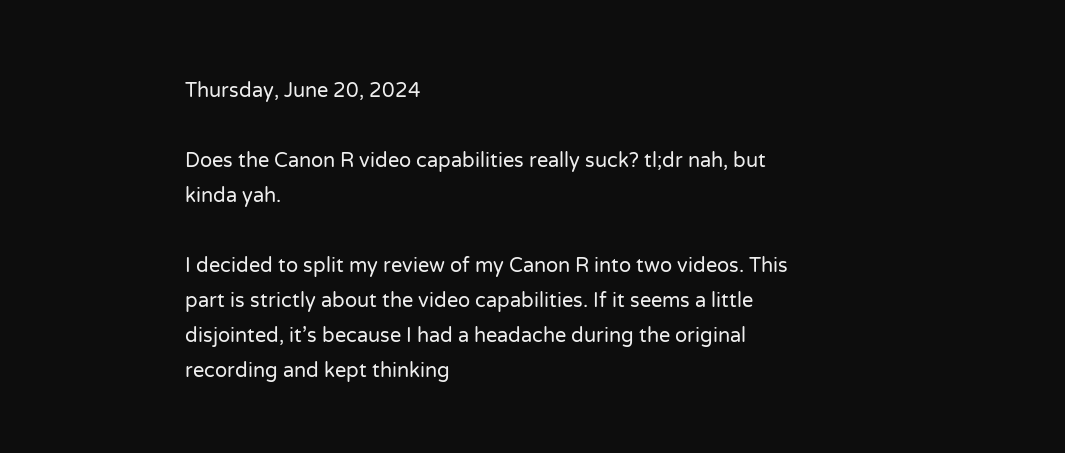Thursday, June 20, 2024

Does the Canon R video capabilities really suck? tl;dr nah, but kinda yah.

I decided to split my review of my Canon R into two videos. This part is strictly about the video capabilities. If it seems a little disjointed, it’s because I had a headache during the original recording and kept thinking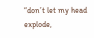“don’t let my head explode,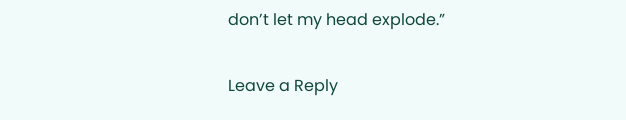don’t let my head explode.”

Leave a Reply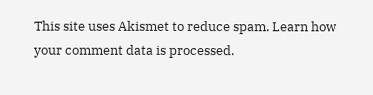This site uses Akismet to reduce spam. Learn how your comment data is processed.